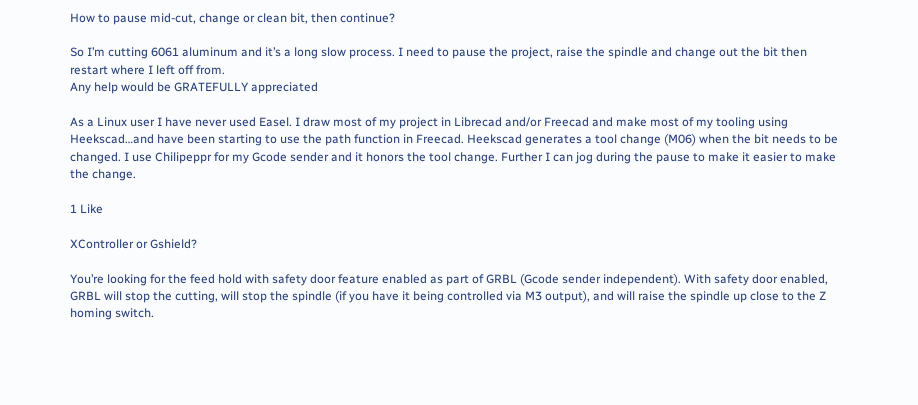How to pause mid-cut, change or clean bit, then continue?

So I’m cutting 6061 aluminum and it’s a long slow process. I need to pause the project, raise the spindle and change out the bit then restart where I left off from.
Any help would be GRATEFULLY appreciated

As a Linux user I have never used Easel. I draw most of my project in Librecad and/or Freecad and make most of my tooling using Heekscad…and have been starting to use the path function in Freecad. Heekscad generates a tool change (M06) when the bit needs to be changed. I use Chilipeppr for my Gcode sender and it honors the tool change. Further I can jog during the pause to make it easier to make the change.

1 Like

XController or Gshield?

You’re looking for the feed hold with safety door feature enabled as part of GRBL (Gcode sender independent). With safety door enabled, GRBL will stop the cutting, will stop the spindle (if you have it being controlled via M3 output), and will raise the spindle up close to the Z homing switch.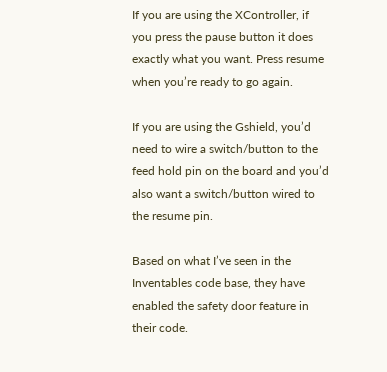If you are using the XController, if you press the pause button it does exactly what you want. Press resume when you’re ready to go again.

If you are using the Gshield, you’d need to wire a switch/button to the feed hold pin on the board and you’d also want a switch/button wired to the resume pin.

Based on what I’ve seen in the Inventables code base, they have enabled the safety door feature in their code.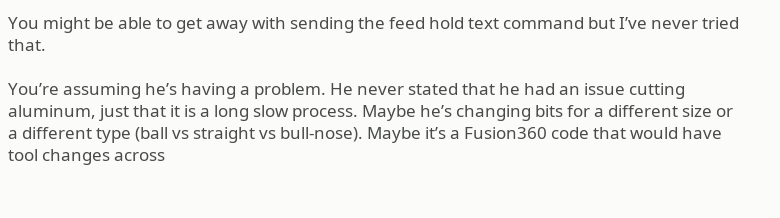You might be able to get away with sending the feed hold text command but I’ve never tried that.

You’re assuming he’s having a problem. He never stated that he had an issue cutting aluminum, just that it is a long slow process. Maybe he’s changing bits for a different size or a different type (ball vs straight vs bull-nose). Maybe it’s a Fusion360 code that would have tool changes across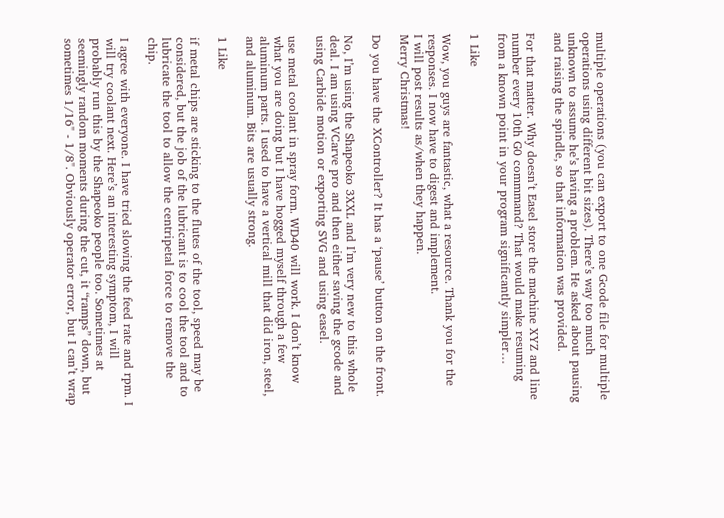multiple operations (you can export to one Gcode file for multiple operations using different bit sizes). There’s way too much unknown to assume he’s having a problem. He asked about pausing and raising the spindle, so that information was provided.

For that matter. Why doesn’t Easel store the machine XYZ and line number every 10th G0 commmand? That would make resuming from a known point in your program significantly simpler…

1 Like

Wow, you guys are fantastic, what a resource. Thank you for the responses. I now have to digest and implement.
I will post results as/when they happen.
Merry Christmas!

Do you have the XController? It has a ‘pause’ button on the front.

No, I’m using the Shapeoko 3XXL and I’m very new to this whole deal. I am using VCarve pro and then either saving the gcode and using Carbide motion or exporting SVG and using easel.

use metal coolant in spray form. WD40 will work. I don’t know what you are doing but I have hogged myself through a few aluminum parts. I used to have a vertical mill that did iron, steel, and aluminum. Bits are usually strong.

1 Like

if metal chips are sticking to the flutes of the tool, speed may be considered, but the job of the lubricant is to cool the tool and to lubricate the tool to allow the centripetal force to remove the chip.

I agree with everyone. I have tried slowing the feed rate and rpm. I will try coolant next. Here’s an interesting symptom, I will probably run this by the Shapeoko people too. Sometimes at seemingly random moments during the cut, it “ramps” down, but sometimes 1/16" - 1/8". Obviously operator error, but I can’t wrap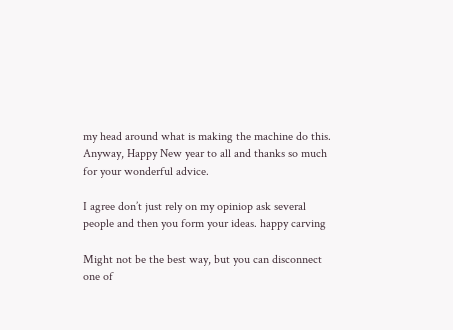my head around what is making the machine do this.
Anyway, Happy New year to all and thanks so much for your wonderful advice.

I agree don’t just rely on my opiniop ask several people and then you form your ideas. happy carving

Might not be the best way, but you can disconnect one of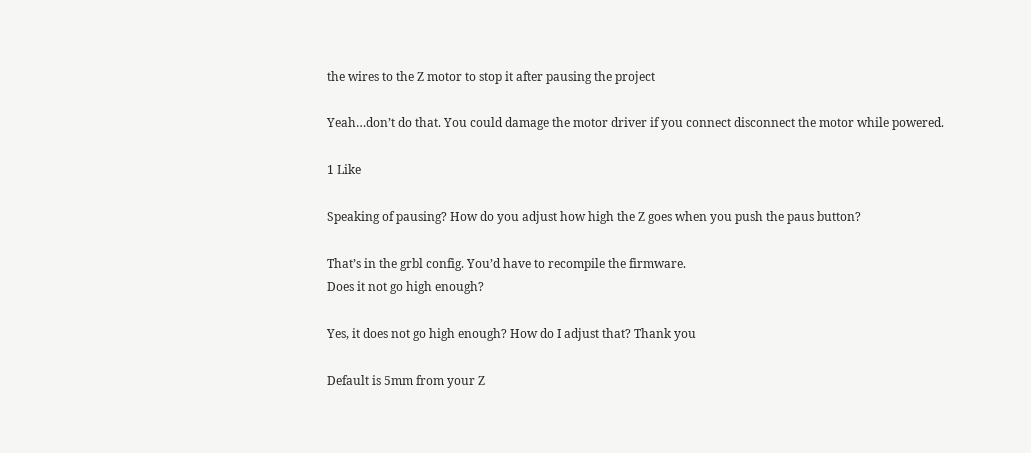the wires to the Z motor to stop it after pausing the project

Yeah…don’t do that. You could damage the motor driver if you connect disconnect the motor while powered.

1 Like

Speaking of pausing? How do you adjust how high the Z goes when you push the paus button?

That’s in the grbl config. You’d have to recompile the firmware.
Does it not go high enough?

Yes, it does not go high enough? How do I adjust that? Thank you

Default is 5mm from your Z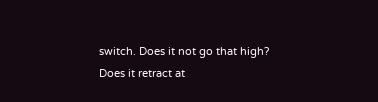switch. Does it not go that high? Does it retract at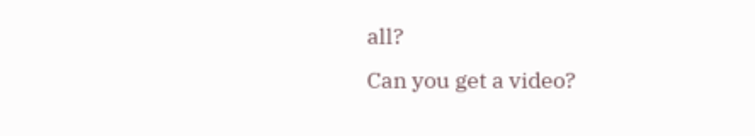all?
Can you get a video?